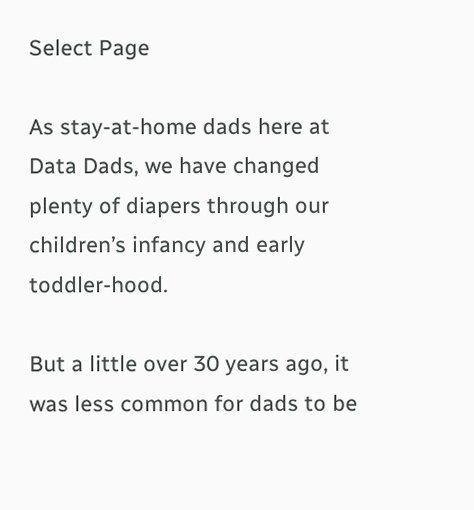Select Page

As stay-at-home dads here at Data Dads, we have changed plenty of diapers through our children’s infancy and early toddler-hood.

But a little over 30 years ago, it was less common for dads to be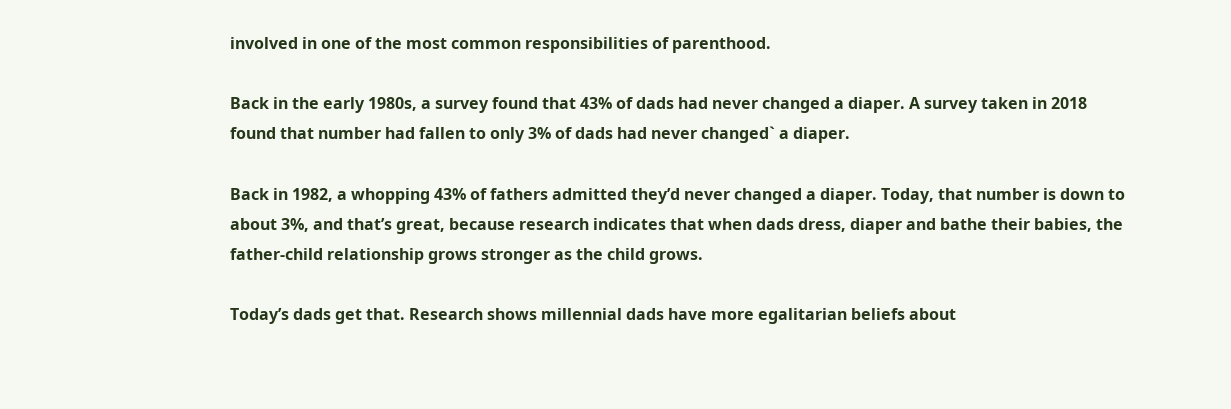involved in one of the most common responsibilities of parenthood.

Back in the early 1980s, a survey found that 43% of dads had never changed a diaper. A survey taken in 2018 found that number had fallen to only 3% of dads had never changed` a diaper.

Back in 1982, a whopping 43% of fathers admitted they’d never changed a diaper. Today, that number is down to about 3%, and that’s great, because research indicates that when dads dress, diaper and bathe their babies, the father-child relationship grows stronger as the child grows.

Today’s dads get that. Research shows millennial dads have more egalitarian beliefs about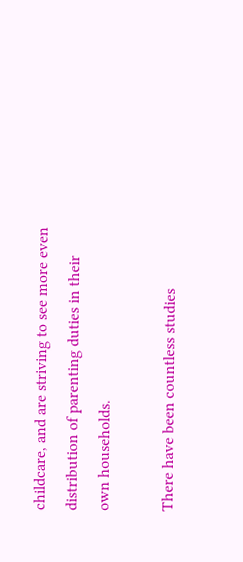childcare, and are striving to see more even distribution of parenting duties in their own households.

There have been countless studies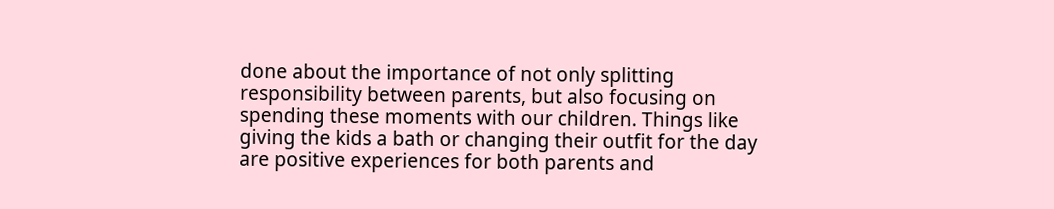done about the importance of not only splitting responsibility between parents, but also focusing on spending these moments with our children. Things like giving the kids a bath or changing their outfit for the day are positive experiences for both parents and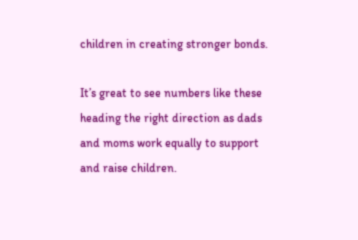children in creating stronger bonds.

It’s great to see numbers like these heading the right direction as dads and moms work equally to support and raise children.